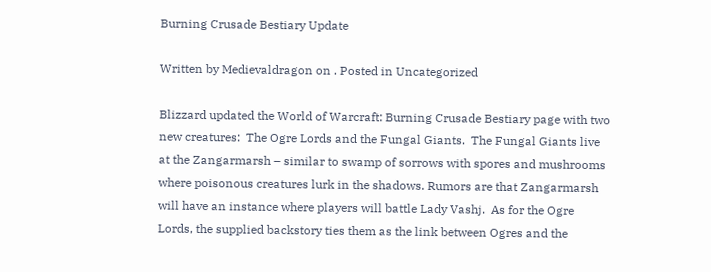Burning Crusade Bestiary Update

Written by Medievaldragon on . Posted in Uncategorized

Blizzard updated the World of Warcraft: Burning Crusade Bestiary page with two new creatures:  The Ogre Lords and the Fungal Giants.  The Fungal Giants live at the Zangarmarsh – similar to swamp of sorrows with spores and mushrooms where poisonous creatures lurk in the shadows. Rumors are that Zangarmarsh will have an instance where players will battle Lady Vashj.  As for the Ogre Lords, the supplied backstory ties them as the link between Ogres and the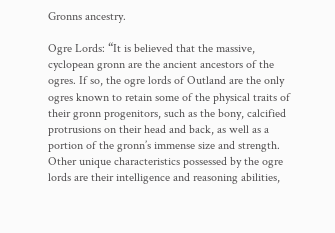Gronns ancestry.

Ogre Lords: “It is believed that the massive, cyclopean gronn are the ancient ancestors of the ogres. If so, the ogre lords of Outland are the only ogres known to retain some of the physical traits of their gronn progenitors, such as the bony, calcified protrusions on their head and back, as well as a portion of the gronn’s immense size and strength. Other unique characteristics possessed by the ogre lords are their intelligence and reasoning abilities,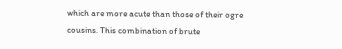which are more acute than those of their ogre cousins. This combination of brute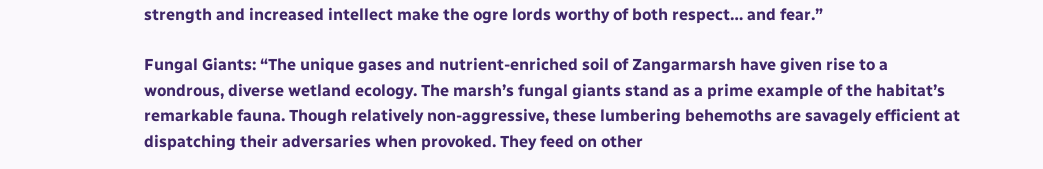strength and increased intellect make the ogre lords worthy of both respect… and fear.”

Fungal Giants: “The unique gases and nutrient-enriched soil of Zangarmarsh have given rise to a wondrous, diverse wetland ecology. The marsh’s fungal giants stand as a prime example of the habitat’s remarkable fauna. Though relatively non-aggressive, these lumbering behemoths are savagely efficient at dispatching their adversaries when provoked. They feed on other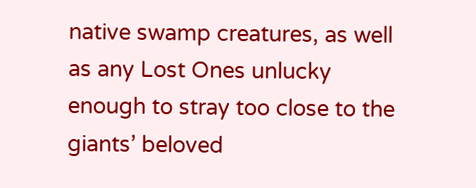native swamp creatures, as well as any Lost Ones unlucky enough to stray too close to the giants’ beloved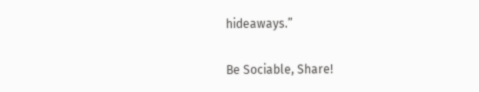hideaways.”

Be Sociable, Share!